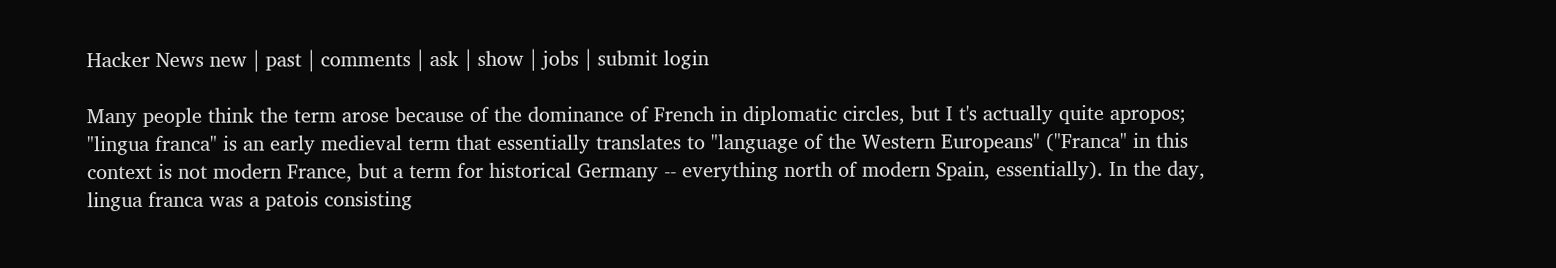Hacker News new | past | comments | ask | show | jobs | submit login

Many people think the term arose because of the dominance of French in diplomatic circles, but I t's actually quite apropos; "lingua franca" is an early medieval term that essentially translates to "language of the Western Europeans" ("Franca" in this context is not modern France, but a term for historical Germany -- everything north of modern Spain, essentially). In the day, lingua franca was a patois consisting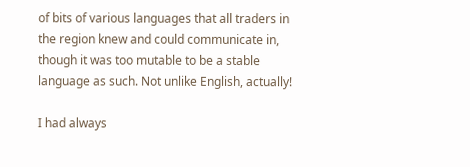of bits of various languages that all traders in the region knew and could communicate in, though it was too mutable to be a stable language as such. Not unlike English, actually!

I had always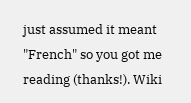just assumed it meant "French" so you got me reading (thanks!). Wiki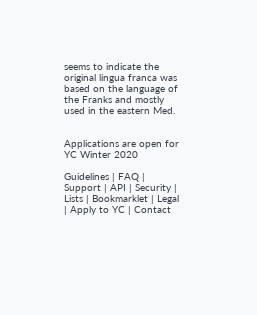seems to indicate the original lingua franca was based on the language of the Franks and mostly used in the eastern Med.


Applications are open for YC Winter 2020

Guidelines | FAQ | Support | API | Security | Lists | Bookmarklet | Legal | Apply to YC | Contact